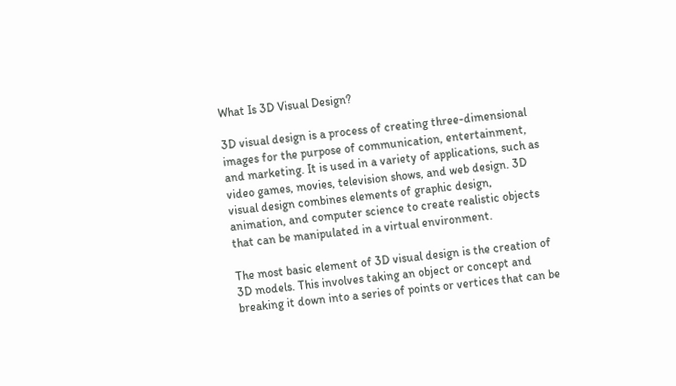What Is 3D Visual Design?

3D visual design is a process of creating three-dimensional images for the purpose of communication, entertainment, and marketing. It is used in a variety of applications, such as video games, movies, television shows, and web design. 3D visual design combines elements of graphic design, animation, and computer science to create realistic objects that can be manipulated in a virtual environment.

The most basic element of 3D visual design is the creation of 3D models. This involves taking an object or concept and breaking it down into a series of points or vertices that can be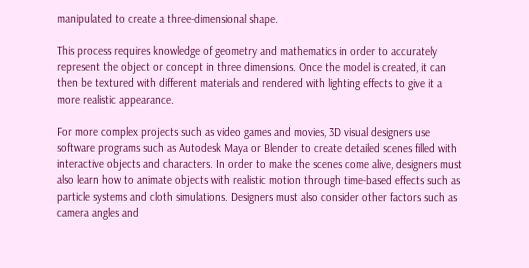manipulated to create a three-dimensional shape.

This process requires knowledge of geometry and mathematics in order to accurately represent the object or concept in three dimensions. Once the model is created, it can then be textured with different materials and rendered with lighting effects to give it a more realistic appearance.

For more complex projects such as video games and movies, 3D visual designers use software programs such as Autodesk Maya or Blender to create detailed scenes filled with interactive objects and characters. In order to make the scenes come alive, designers must also learn how to animate objects with realistic motion through time-based effects such as particle systems and cloth simulations. Designers must also consider other factors such as camera angles and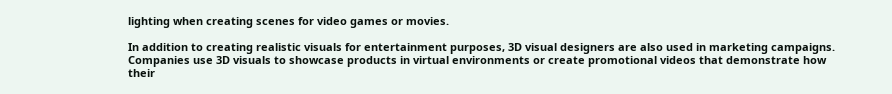lighting when creating scenes for video games or movies.

In addition to creating realistic visuals for entertainment purposes, 3D visual designers are also used in marketing campaigns. Companies use 3D visuals to showcase products in virtual environments or create promotional videos that demonstrate how their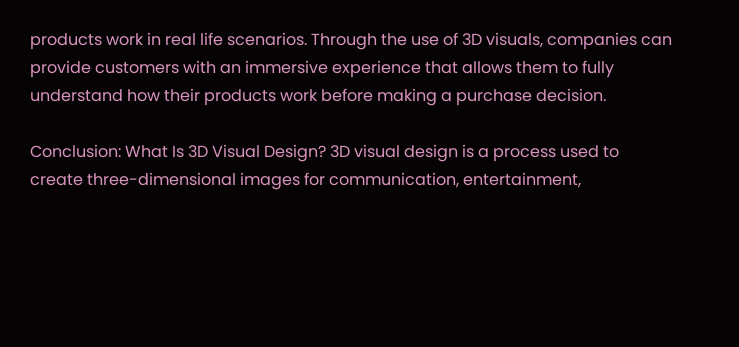products work in real life scenarios. Through the use of 3D visuals, companies can provide customers with an immersive experience that allows them to fully understand how their products work before making a purchase decision.

Conclusion: What Is 3D Visual Design? 3D visual design is a process used to create three-dimensional images for communication, entertainment,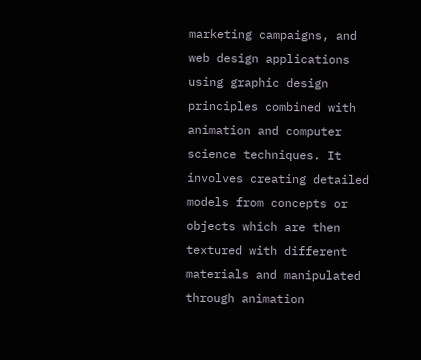marketing campaigns, and web design applications using graphic design principles combined with animation and computer science techniques. It involves creating detailed models from concepts or objects which are then textured with different materials and manipulated through animation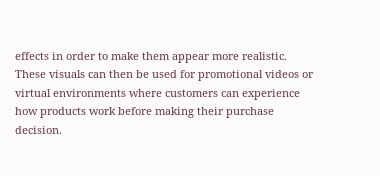effects in order to make them appear more realistic. These visuals can then be used for promotional videos or virtual environments where customers can experience how products work before making their purchase decision.